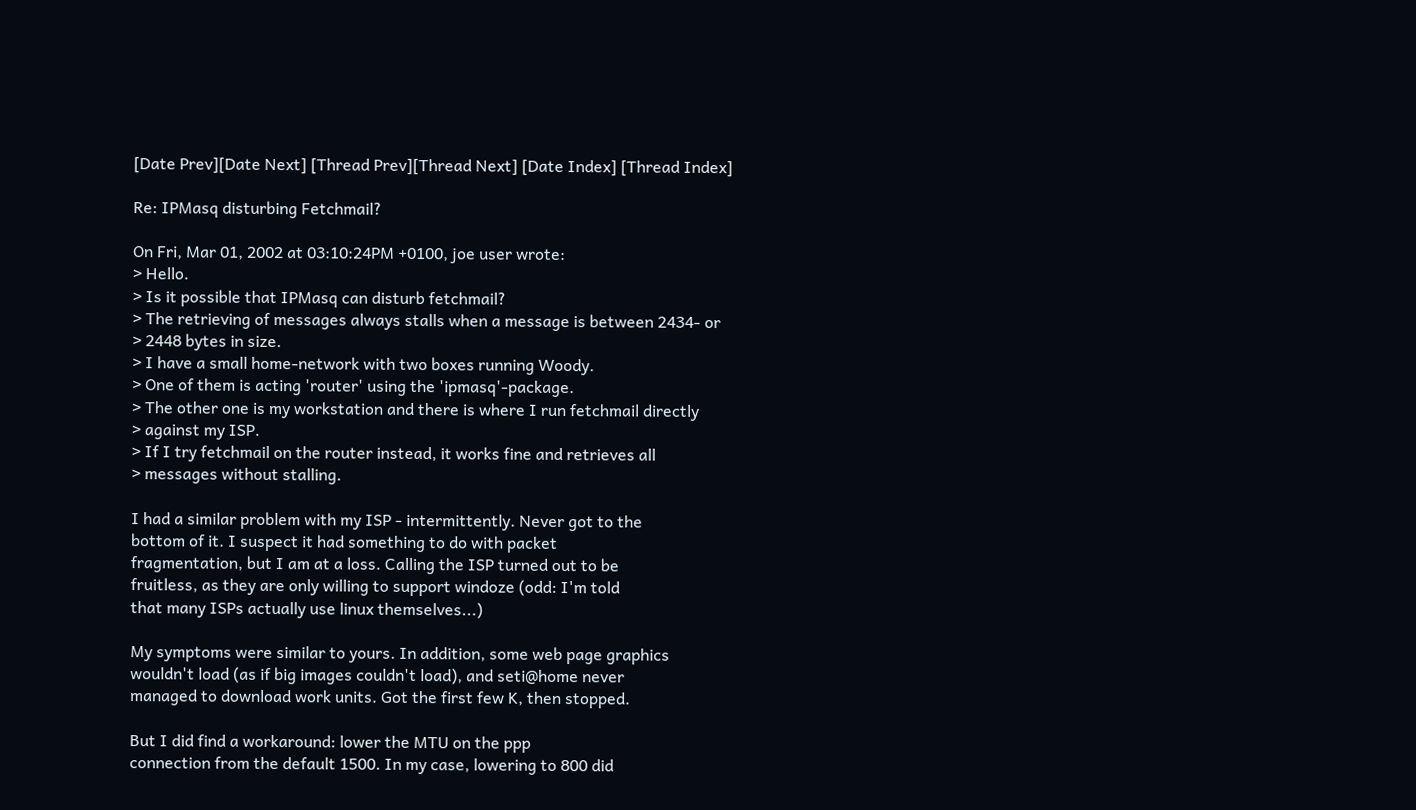[Date Prev][Date Next] [Thread Prev][Thread Next] [Date Index] [Thread Index]

Re: IPMasq disturbing Fetchmail?

On Fri, Mar 01, 2002 at 03:10:24PM +0100, joe user wrote:
> Hello.
> Is it possible that IPMasq can disturb fetchmail?
> The retrieving of messages always stalls when a message is between 2434- or
> 2448 bytes in size.
> I have a small home-network with two boxes running Woody.
> One of them is acting 'router' using the 'ipmasq'-package.
> The other one is my workstation and there is where I run fetchmail directly
> against my ISP.
> If I try fetchmail on the router instead, it works fine and retrieves all
> messages without stalling.

I had a similar problem with my ISP - intermittently. Never got to the
bottom of it. I suspect it had something to do with packet
fragmentation, but I am at a loss. Calling the ISP turned out to be
fruitless, as they are only willing to support windoze (odd: I'm told
that many ISPs actually use linux themselves...)

My symptoms were similar to yours. In addition, some web page graphics
wouldn't load (as if big images couldn't load), and seti@home never
managed to download work units. Got the first few K, then stopped.

But I did find a workaround: lower the MTU on the ppp
connection from the default 1500. In my case, lowering to 800 did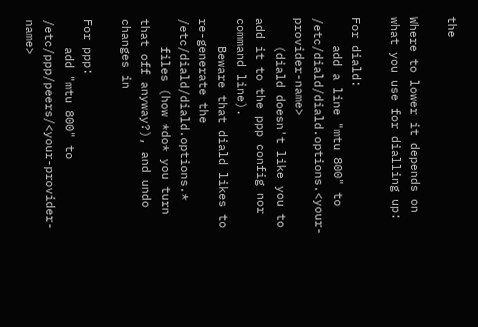the

Where to lower it depends on what you use for dialling up:

For diald:
    add a line "mtu 800" to /etc/diald/diald.options.<your-provider-name>
    (diald doesn't like you to add it to the ppp config nor command line).
    Beware that diald likes to re-generate the /etc/diald/diald.options.*
    files (how *do* you turn that off anyway?), and undo changes in

For ppp:
    add "mtu 800" to /etc/ppp/peers/<your-provider-name>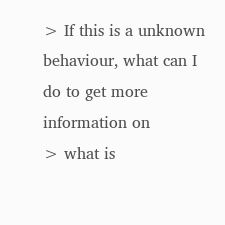> If this is a unknown behaviour, what can I do to get more information on
> what is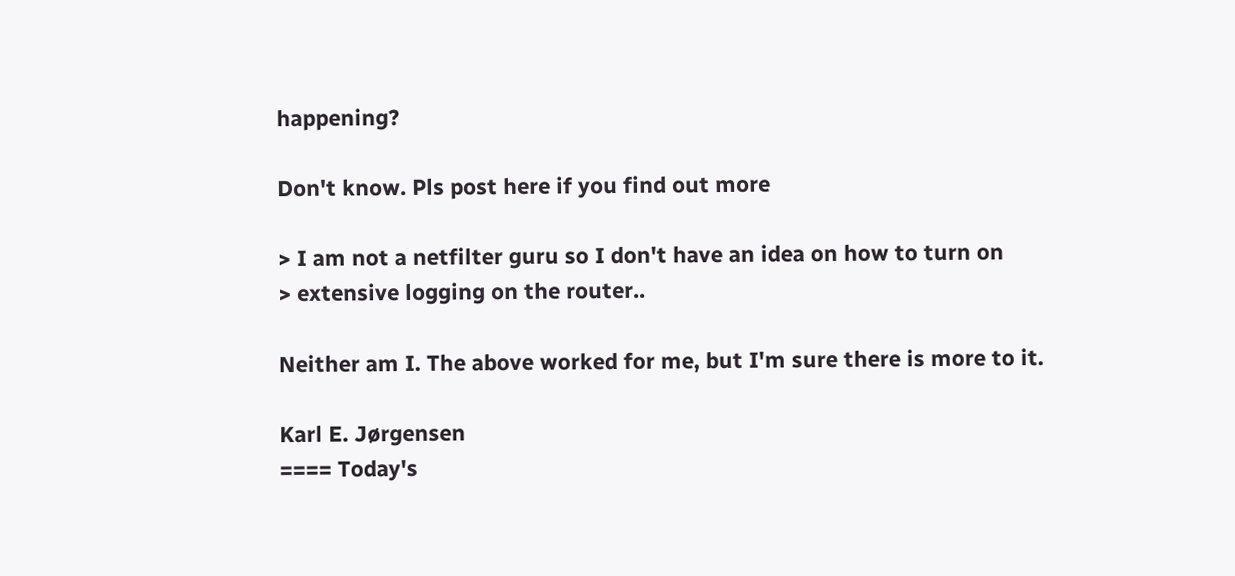happening?

Don't know. Pls post here if you find out more

> I am not a netfilter guru so I don't have an idea on how to turn on
> extensive logging on the router..

Neither am I. The above worked for me, but I'm sure there is more to it.

Karl E. Jørgensen
==== Today's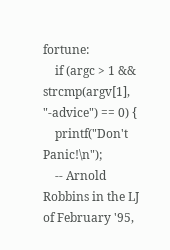fortune:
    if (argc > 1 && strcmp(argv[1], "-advice") == 0) {
    printf("Don't Panic!\n");
    -- Arnold Robbins in the LJ of February '95,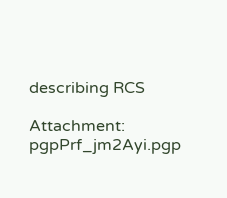describing RCS

Attachment: pgpPrf_jm2Ayi.pgp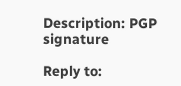Description: PGP signature

Reply to: